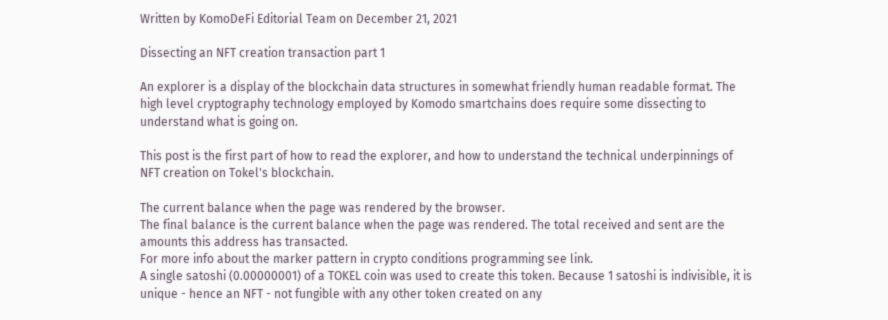Written by KomoDeFi Editorial Team on December 21, 2021

Dissecting an NFT creation transaction part 1

An explorer is a display of the blockchain data structures in somewhat friendly human readable format. The high level cryptography technology employed by Komodo smartchains does require some dissecting to understand what is going on.

This post is the first part of how to read the explorer, and how to understand the technical underpinnings of NFT creation on Tokel's blockchain.

The current balance when the page was rendered by the browser.
The final balance is the current balance when the page was rendered. The total received and sent are the amounts this address has transacted.
For more info about the marker pattern in crypto conditions programming see link.
A single satoshi (0.00000001) of a TOKEL coin was used to create this token. Because 1 satoshi is indivisible, it is unique - hence an NFT - not fungible with any other token created on any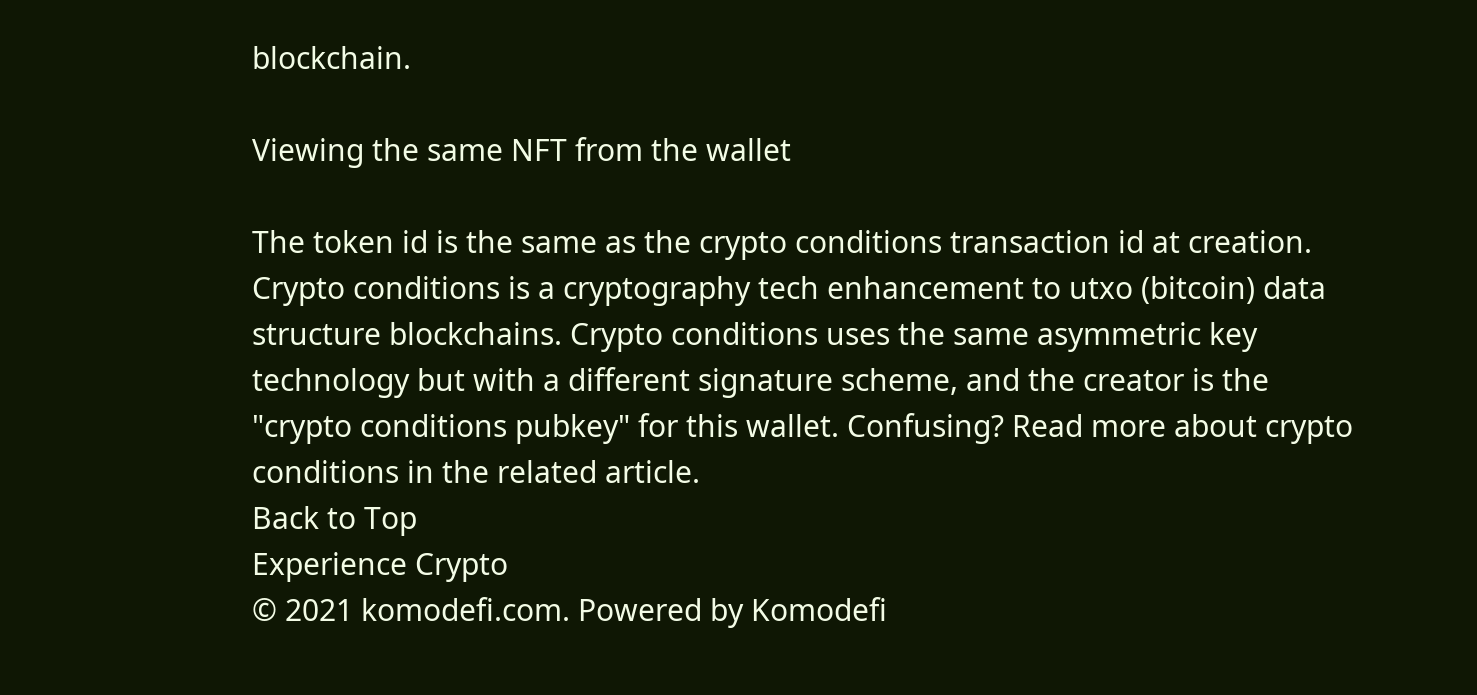blockchain.

Viewing the same NFT from the wallet

The token id is the same as the crypto conditions transaction id at creation.
Crypto conditions is a cryptography tech enhancement to utxo (bitcoin) data structure blockchains. Crypto conditions uses the same asymmetric key technology but with a different signature scheme, and the creator is the "crypto conditions pubkey" for this wallet. Confusing? Read more about crypto conditions in the related article.
Back to Top
Experience Crypto
© 2021 komodefi.com. Powered by Komodefi